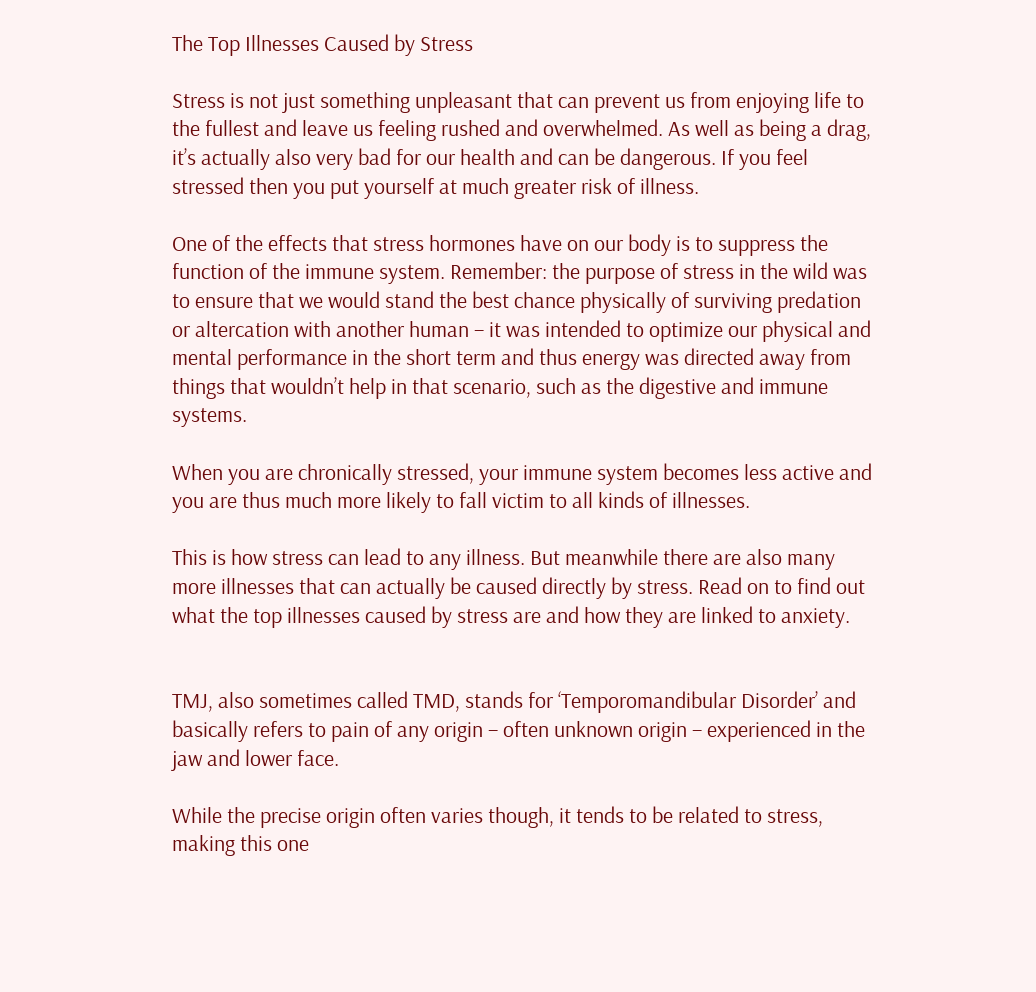The Top Illnesses Caused by Stress

Stress is not just something unpleasant that can prevent us from enjoying life to the fullest and leave us feeling rushed and overwhelmed. As well as being a drag, it’s actually also very bad for our health and can be dangerous. If you feel stressed then you put yourself at much greater risk of illness.

One of the effects that stress hormones have on our body is to suppress the function of the immune system. Remember: the purpose of stress in the wild was to ensure that we would stand the best chance physically of surviving predation or altercation with another human – it was intended to optimize our physical and mental performance in the short term and thus energy was directed away from things that wouldn’t help in that scenario, such as the digestive and immune systems.

When you are chronically stressed, your immune system becomes less active and you are thus much more likely to fall victim to all kinds of illnesses.

This is how stress can lead to any illness. But meanwhile there are also many more illnesses that can actually be caused directly by stress. Read on to find out what the top illnesses caused by stress are and how they are linked to anxiety.


TMJ, also sometimes called TMD, stands for ‘Temporomandibular Disorder’ and basically refers to pain of any origin – often unknown origin – experienced in the jaw and lower face.

While the precise origin often varies though, it tends to be related to stress, making this one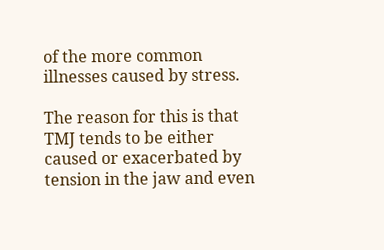of the more common illnesses caused by stress.

The reason for this is that TMJ tends to be either caused or exacerbated by tension in the jaw and even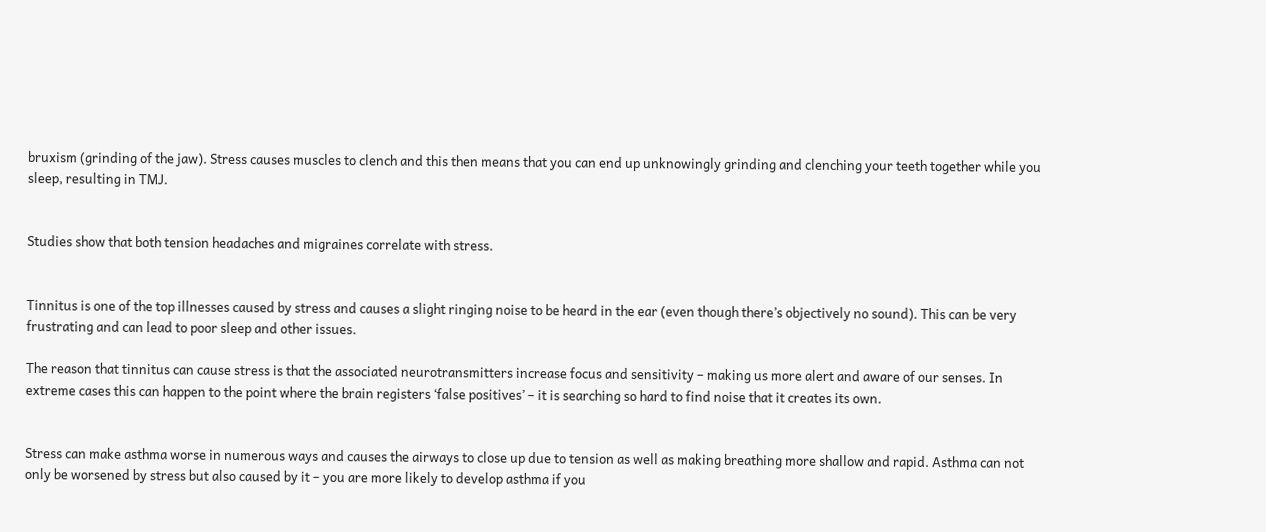bruxism (grinding of the jaw). Stress causes muscles to clench and this then means that you can end up unknowingly grinding and clenching your teeth together while you sleep, resulting in TMJ.


Studies show that both tension headaches and migraines correlate with stress.


Tinnitus is one of the top illnesses caused by stress and causes a slight ringing noise to be heard in the ear (even though there’s objectively no sound). This can be very frustrating and can lead to poor sleep and other issues.

The reason that tinnitus can cause stress is that the associated neurotransmitters increase focus and sensitivity – making us more alert and aware of our senses. In extreme cases this can happen to the point where the brain registers ‘false positives’ – it is searching so hard to find noise that it creates its own.


Stress can make asthma worse in numerous ways and causes the airways to close up due to tension as well as making breathing more shallow and rapid. Asthma can not only be worsened by stress but also caused by it – you are more likely to develop asthma if you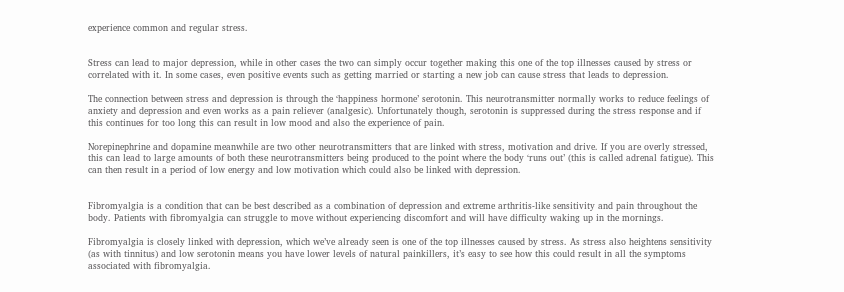experience common and regular stress.


Stress can lead to major depression, while in other cases the two can simply occur together making this one of the top illnesses caused by stress or correlated with it. In some cases, even positive events such as getting married or starting a new job can cause stress that leads to depression.

The connection between stress and depression is through the ‘happiness hormone’ serotonin. This neurotransmitter normally works to reduce feelings of anxiety and depression and even works as a pain reliever (analgesic). Unfortunately though, serotonin is suppressed during the stress response and if this continues for too long this can result in low mood and also the experience of pain.

Norepinephrine and dopamine meanwhile are two other neurotransmitters that are linked with stress, motivation and drive. If you are overly stressed, this can lead to large amounts of both these neurotransmitters being produced to the point where the body ‘runs out’ (this is called adrenal fatigue). This can then result in a period of low energy and low motivation which could also be linked with depression.


Fibromyalgia is a condition that can be best described as a combination of depression and extreme arthritis-like sensitivity and pain throughout the body. Patients with fibromyalgia can struggle to move without experiencing discomfort and will have difficulty waking up in the mornings.

Fibromyalgia is closely linked with depression, which we’ve already seen is one of the top illnesses caused by stress. As stress also heightens sensitivity (as with tinnitus) and low serotonin means you have lower levels of natural painkillers, it’s easy to see how this could result in all the symptoms associated with fibromyalgia.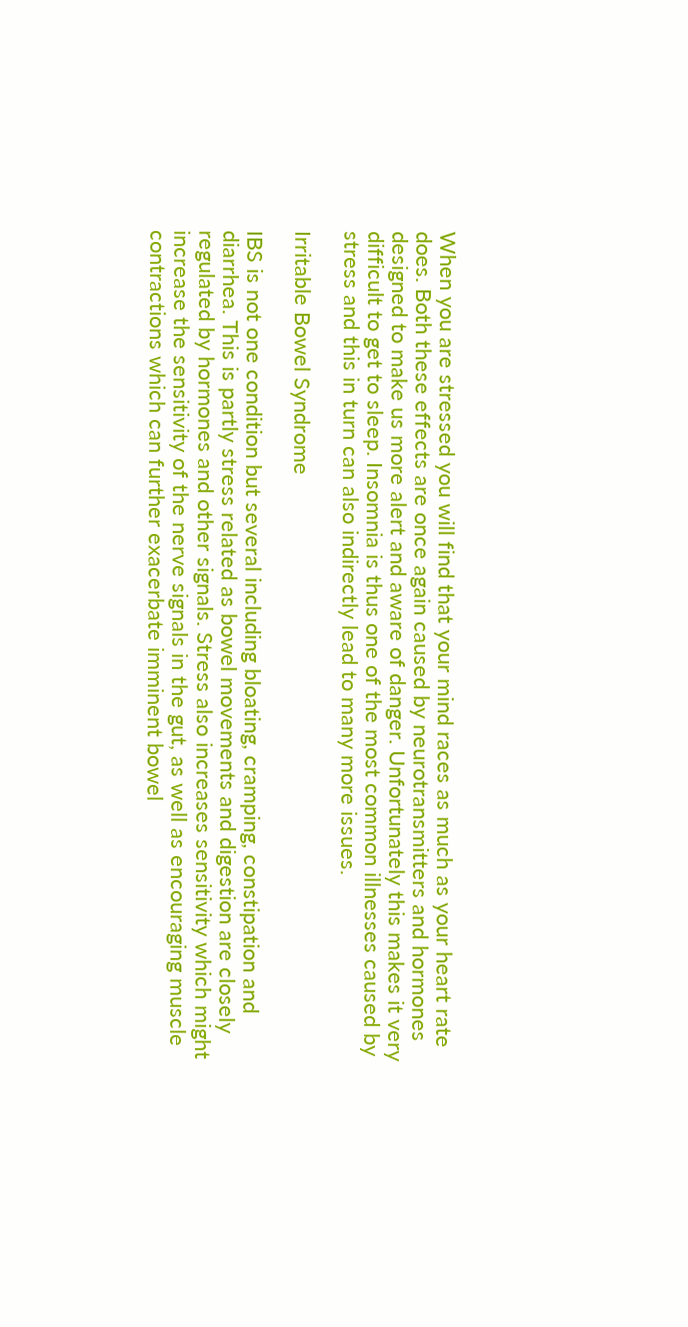When you are stressed you will find that your mind races as much as your heart rate does. Both these effects are once again caused by neurotransmitters and hormones designed to make us more alert and aware of danger. Unfortunately this makes it very difficult to get to sleep. Insomnia is thus one of the most common illnesses caused by stress and this in turn can also indirectly lead to many more issues.

Irritable Bowel Syndrome

IBS is not one condition but several including bloating, cramping, constipation and diarrhea. This is partly stress related as bowel movements and digestion are closely regulated by hormones and other signals. Stress also increases sensitivity which might increase the sensitivity of the nerve signals in the gut, as well as encouraging muscle contractions which can further exacerbate imminent bowel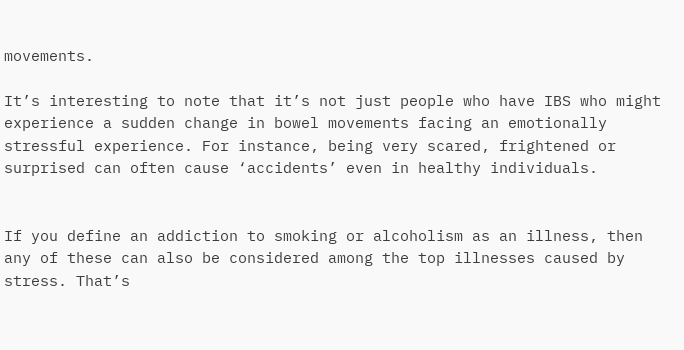movements.

It’s interesting to note that it’s not just people who have IBS who might experience a sudden change in bowel movements facing an emotionally stressful experience. For instance, being very scared, frightened or surprised can often cause ‘accidents’ even in healthy individuals.


If you define an addiction to smoking or alcoholism as an illness, then any of these can also be considered among the top illnesses caused by stress. That’s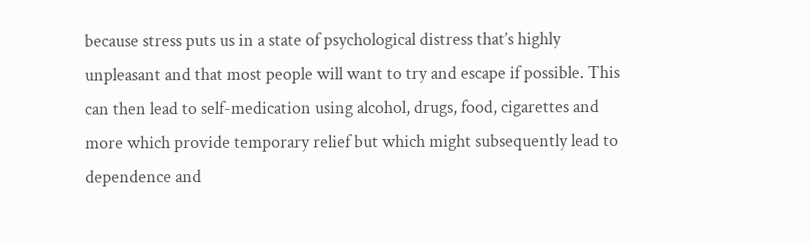because stress puts us in a state of psychological distress that’s highly unpleasant and that most people will want to try and escape if possible. This can then lead to self-medication using alcohol, drugs, food, cigarettes and more which provide temporary relief but which might subsequently lead to dependence and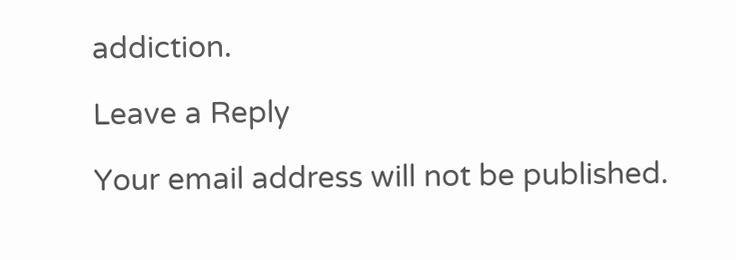addiction.

Leave a Reply

Your email address will not be published.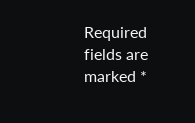Required fields are marked *